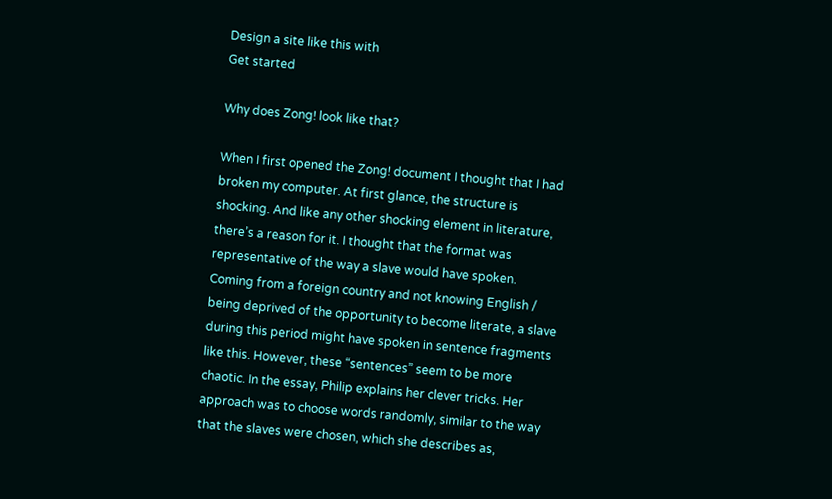Design a site like this with
Get started

Why does Zong! look like that?

When I first opened the Zong! document I thought that I had broken my computer. At first glance, the structure is shocking. And like any other shocking element in literature, there’s a reason for it. I thought that the format was representative of the way a slave would have spoken. Coming from a foreign country and not knowing English / being deprived of the opportunity to become literate, a slave during this period might have spoken in sentence fragments like this. However, these “sentences” seem to be more chaotic. In the essay, Philip explains her clever tricks. Her approach was to choose words randomly, similar to the way that the slaves were chosen, which she describes as,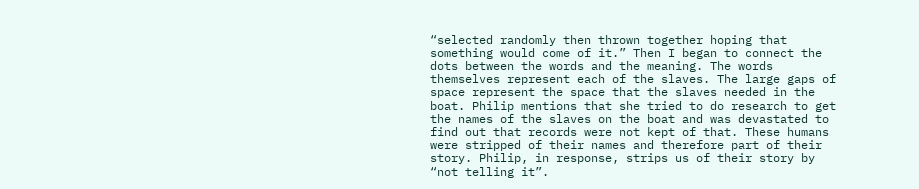“selected randomly then thrown together hoping that something would come of it.” Then I began to connect the dots between the words and the meaning. The words themselves represent each of the slaves. The large gaps of space represent the space that the slaves needed in the boat. Philip mentions that she tried to do research to get the names of the slaves on the boat and was devastated to find out that records were not kept of that. These humans were stripped of their names and therefore part of their story. Philip, in response, strips us of their story by “not telling it”.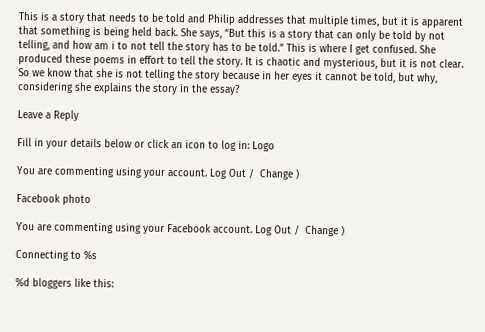This is a story that needs to be told and Philip addresses that multiple times, but it is apparent that something is being held back. She says, “But this is a story that can only be told by not telling, and how am i to not tell the story has to be told.” This is where I get confused. She produced these poems in effort to tell the story. It is chaotic and mysterious, but it is not clear. So we know that she is not telling the story because in her eyes it cannot be told, but why, considering she explains the story in the essay?

Leave a Reply

Fill in your details below or click an icon to log in: Logo

You are commenting using your account. Log Out /  Change )

Facebook photo

You are commenting using your Facebook account. Log Out /  Change )

Connecting to %s

%d bloggers like this: